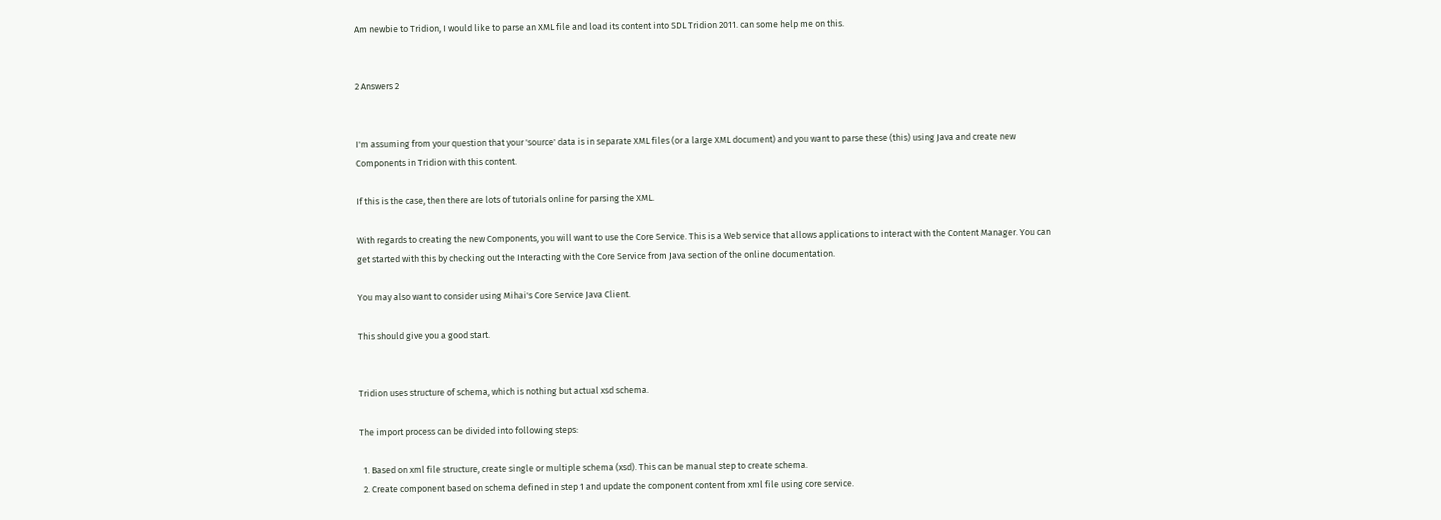Am newbie to Tridion, I would like to parse an XML file and load its content into SDL Tridion 2011. can some help me on this.


2 Answers 2


I'm assuming from your question that your 'source' data is in separate XML files (or a large XML document) and you want to parse these (this) using Java and create new Components in Tridion with this content.

If this is the case, then there are lots of tutorials online for parsing the XML.

With regards to creating the new Components, you will want to use the Core Service. This is a Web service that allows applications to interact with the Content Manager. You can get started with this by checking out the Interacting with the Core Service from Java section of the online documentation.

You may also want to consider using Mihai's Core Service Java Client.

This should give you a good start.


Tridion uses structure of schema, which is nothing but actual xsd schema.

The import process can be divided into following steps:

  1. Based on xml file structure, create single or multiple schema (xsd). This can be manual step to create schema.
  2. Create component based on schema defined in step 1 and update the component content from xml file using core service.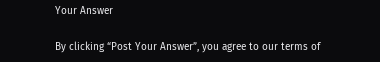Your Answer

By clicking “Post Your Answer”, you agree to our terms of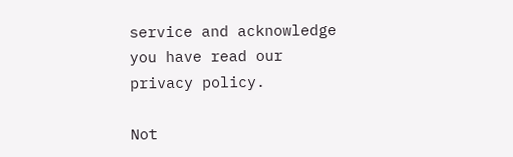service and acknowledge you have read our privacy policy.

Not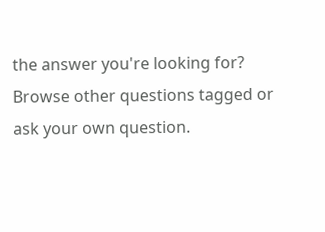the answer you're looking for? Browse other questions tagged or ask your own question.